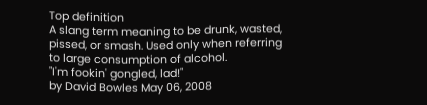Top definition
A slang term meaning to be drunk, wasted, pissed, or smash. Used only when referring to large consumption of alcohol.
"I'm fookin' gongled, lad!"
by David Bowles May 06, 2008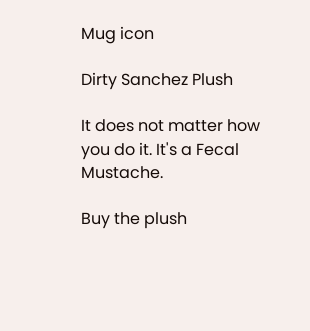Mug icon

Dirty Sanchez Plush

It does not matter how you do it. It's a Fecal Mustache.

Buy the plush